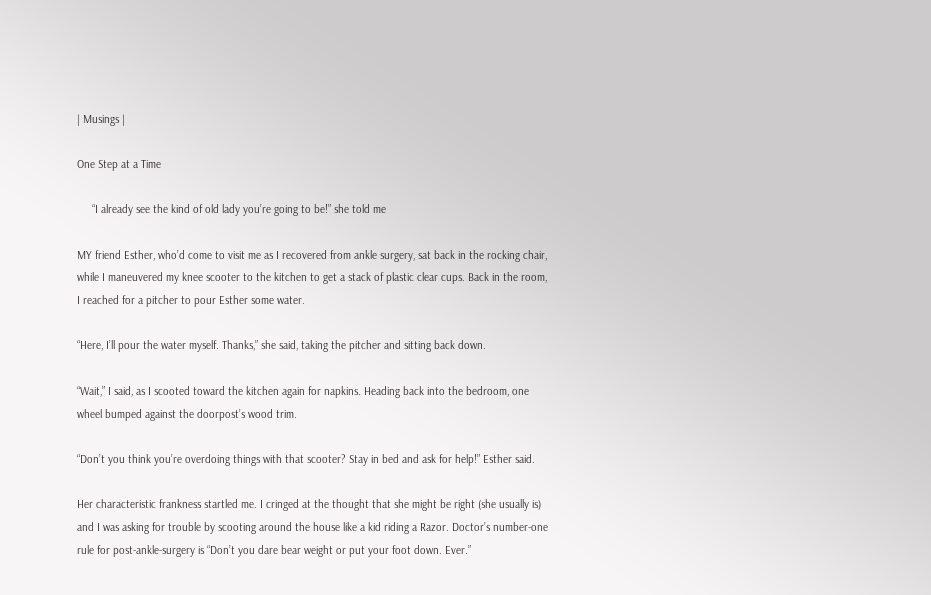| Musings |

One Step at a Time

     “I already see the kind of old lady you’re going to be!” she told me

MY friend Esther, who’d come to visit me as I recovered from ankle surgery, sat back in the rocking chair, while I maneuvered my knee scooter to the kitchen to get a stack of plastic clear cups. Back in the room, I reached for a pitcher to pour Esther some water.

“Here, I’ll pour the water myself. Thanks,” she said, taking the pitcher and sitting back down.

“Wait,” I said, as I scooted toward the kitchen again for napkins. Heading back into the bedroom, one wheel bumped against the doorpost’s wood trim.

“Don’t you think you’re overdoing things with that scooter? Stay in bed and ask for help!” Esther said.

Her characteristic frankness startled me. I cringed at the thought that she might be right (she usually is) and I was asking for trouble by scooting around the house like a kid riding a Razor. Doctor’s number-one rule for post-ankle-surgery is “Don’t you dare bear weight or put your foot down. Ever.”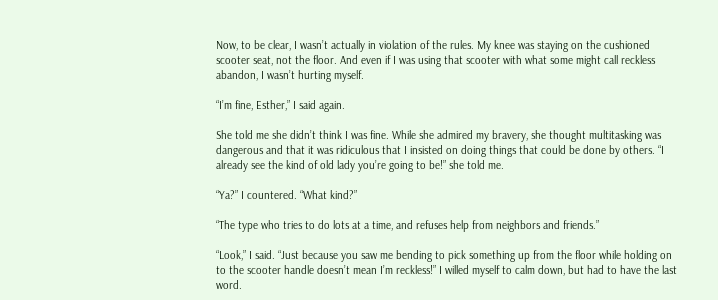Now, to be clear, I wasn’t actually in violation of the rules. My knee was staying on the cushioned scooter seat, not the floor. And even if I was using that scooter with what some might call reckless abandon, I wasn’t hurting myself.

“I’m fine, Esther,” I said again.

She told me she didn’t think I was fine. While she admired my bravery, she thought multitasking was dangerous and that it was ridiculous that I insisted on doing things that could be done by others. “I already see the kind of old lady you’re going to be!” she told me.

“Ya?” I countered. “What kind?”

“The type who tries to do lots at a time, and refuses help from neighbors and friends.”

“Look,” I said. “Just because you saw me bending to pick something up from the floor while holding on to the scooter handle doesn’t mean I’m reckless!” I willed myself to calm down, but had to have the last word.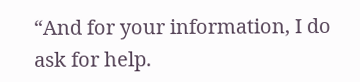“And for your information, I do ask for help.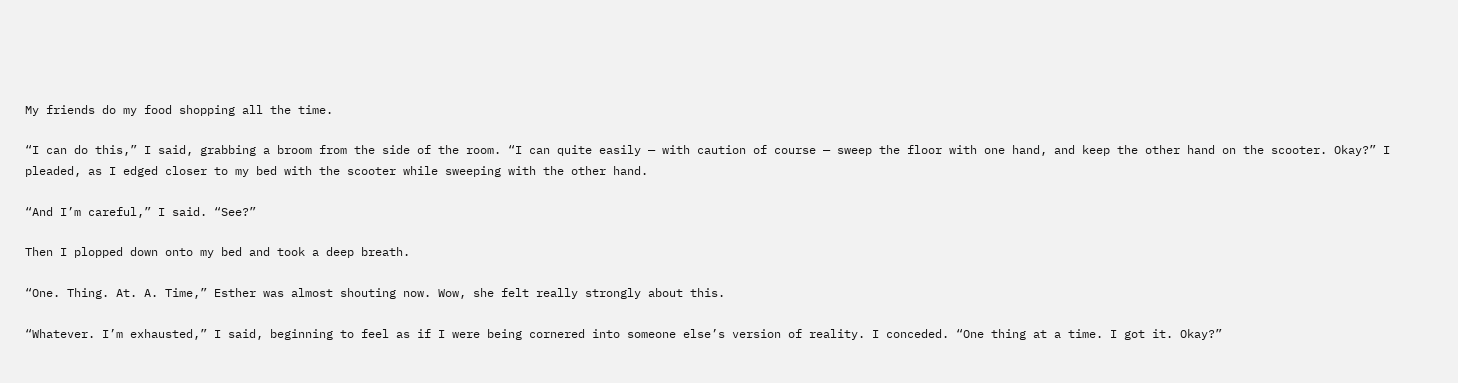My friends do my food shopping all the time.

“I can do this,” I said, grabbing a broom from the side of the room. “I can quite easily — with caution of course — sweep the floor with one hand, and keep the other hand on the scooter. Okay?” I pleaded, as I edged closer to my bed with the scooter while sweeping with the other hand.

“And I’m careful,” I said. “See?”

Then I plopped down onto my bed and took a deep breath.

“One. Thing. At. A. Time,” Esther was almost shouting now. Wow, she felt really strongly about this.

“Whatever. I’m exhausted,” I said, beginning to feel as if I were being cornered into someone else’s version of reality. I conceded. “One thing at a time. I got it. Okay?”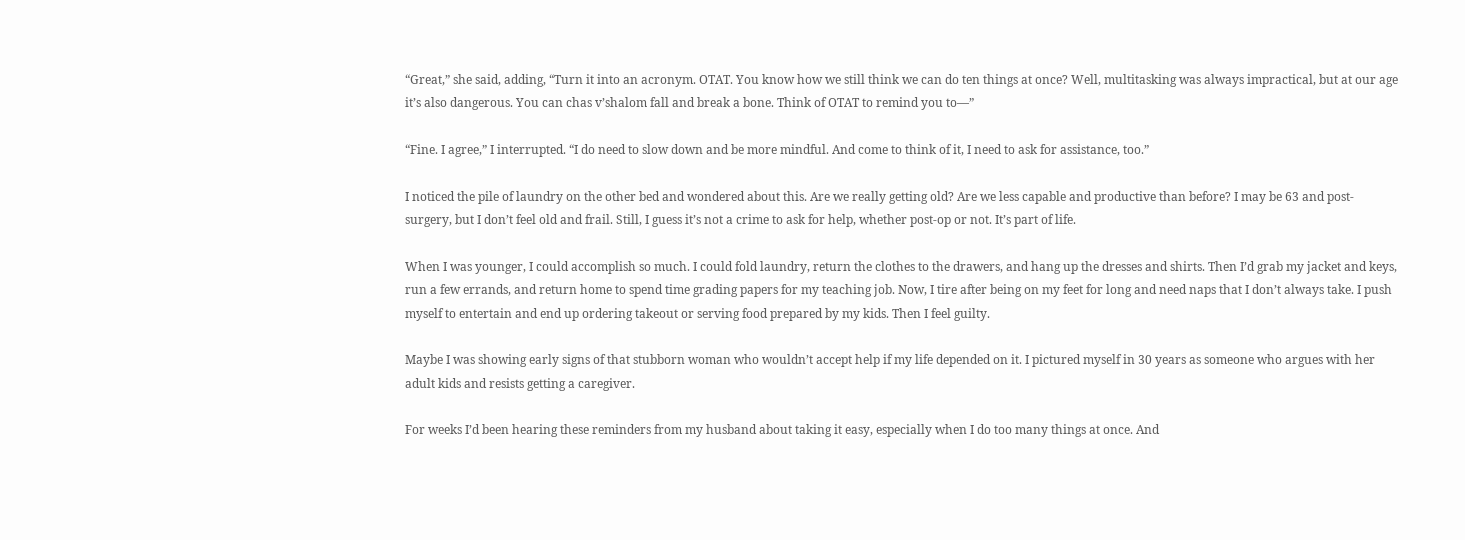“Great,” she said, adding, “Turn it into an acronym. OTAT. You know how we still think we can do ten things at once? Well, multitasking was always impractical, but at our age it’s also dangerous. You can chas v’shalom fall and break a bone. Think of OTAT to remind you to—”

“Fine. I agree,” I interrupted. “I do need to slow down and be more mindful. And come to think of it, I need to ask for assistance, too.”

I noticed the pile of laundry on the other bed and wondered about this. Are we really getting old? Are we less capable and productive than before? I may be 63 and post-surgery, but I don’t feel old and frail. Still, I guess it’s not a crime to ask for help, whether post-op or not. It’s part of life.

When I was younger, I could accomplish so much. I could fold laundry, return the clothes to the drawers, and hang up the dresses and shirts. Then I’d grab my jacket and keys, run a few errands, and return home to spend time grading papers for my teaching job. Now, I tire after being on my feet for long and need naps that I don’t always take. I push myself to entertain and end up ordering takeout or serving food prepared by my kids. Then I feel guilty.

Maybe I was showing early signs of that stubborn woman who wouldn’t accept help if my life depended on it. I pictured myself in 30 years as someone who argues with her adult kids and resists getting a caregiver.

For weeks I’d been hearing these reminders from my husband about taking it easy, especially when I do too many things at once. And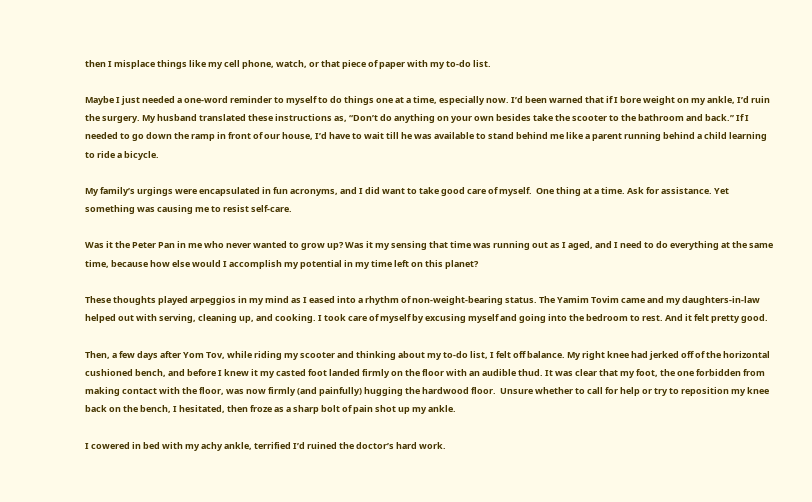then I misplace things like my cell phone, watch, or that piece of paper with my to-do list.

Maybe I just needed a one-word reminder to myself to do things one at a time, especially now. I’d been warned that if I bore weight on my ankle, I’d ruin the surgery. My husband translated these instructions as, “Don’t do anything on your own besides take the scooter to the bathroom and back.” If I needed to go down the ramp in front of our house, I’d have to wait till he was available to stand behind me like a parent running behind a child learning to ride a bicycle.

My family’s urgings were encapsulated in fun acronyms, and I did want to take good care of myself.  One thing at a time. Ask for assistance. Yet something was causing me to resist self-care.

Was it the Peter Pan in me who never wanted to grow up? Was it my sensing that time was running out as I aged, and I need to do everything at the same time, because how else would I accomplish my potential in my time left on this planet?

These thoughts played arpeggios in my mind as I eased into a rhythm of non-weight-bearing status. The Yamim Tovim came and my daughters-in-law helped out with serving, cleaning up, and cooking. I took care of myself by excusing myself and going into the bedroom to rest. And it felt pretty good.

Then, a few days after Yom Tov, while riding my scooter and thinking about my to-do list, I felt off balance. My right knee had jerked off of the horizontal cushioned bench, and before I knew it my casted foot landed firmly on the floor with an audible thud. It was clear that my foot, the one forbidden from making contact with the floor, was now firmly (and painfully) hugging the hardwood floor.  Unsure whether to call for help or try to reposition my knee back on the bench, I hesitated, then froze as a sharp bolt of pain shot up my ankle.

I cowered in bed with my achy ankle, terrified I’d ruined the doctor’s hard work.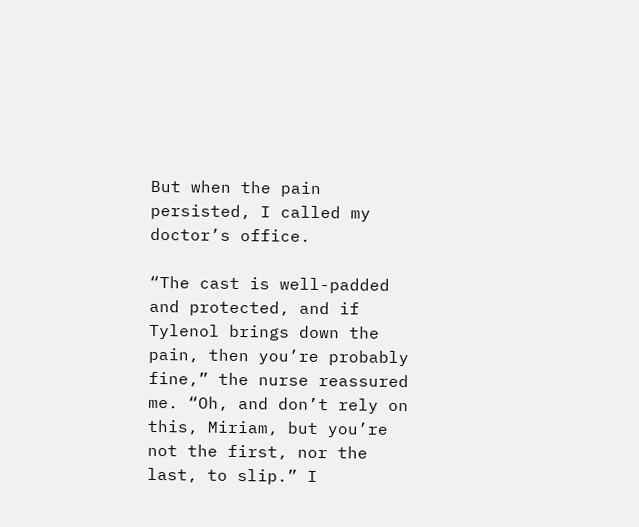But when the pain persisted, I called my doctor’s office.

“The cast is well-padded and protected, and if Tylenol brings down the pain, then you’re probably fine,” the nurse reassured me. “Oh, and don’t rely on this, Miriam, but you’re not the first, nor the last, to slip.” I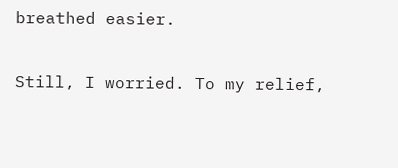breathed easier.

Still, I worried. To my relief,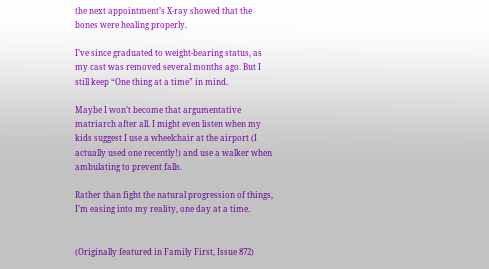the next appointment’s X-ray showed that the bones were healing properly.

I’ve since graduated to weight-bearing status, as my cast was removed several months ago. But I still keep “One thing at a time” in mind.

Maybe I won’t become that argumentative matriarch after all. I might even listen when my kids suggest I use a wheelchair at the airport (I actually used one recently!) and use a walker when ambulating to prevent falls.

Rather than fight the natural progression of things, I’m easing into my reality, one day at a time.


(Originally featured in Family First, Issue 872)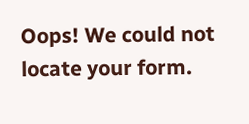Oops! We could not locate your form.